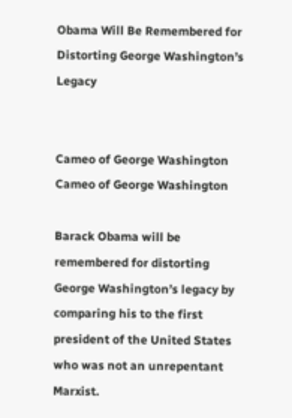Obama Will Be Remembered for Distorting George Washington’s Legacy


Cameo of George Washington
Cameo of George Washington

Barack Obama will be remembered for distorting George Washington’s legacy by comparing his to the first president of the United States who was not an unrepentant Marxist.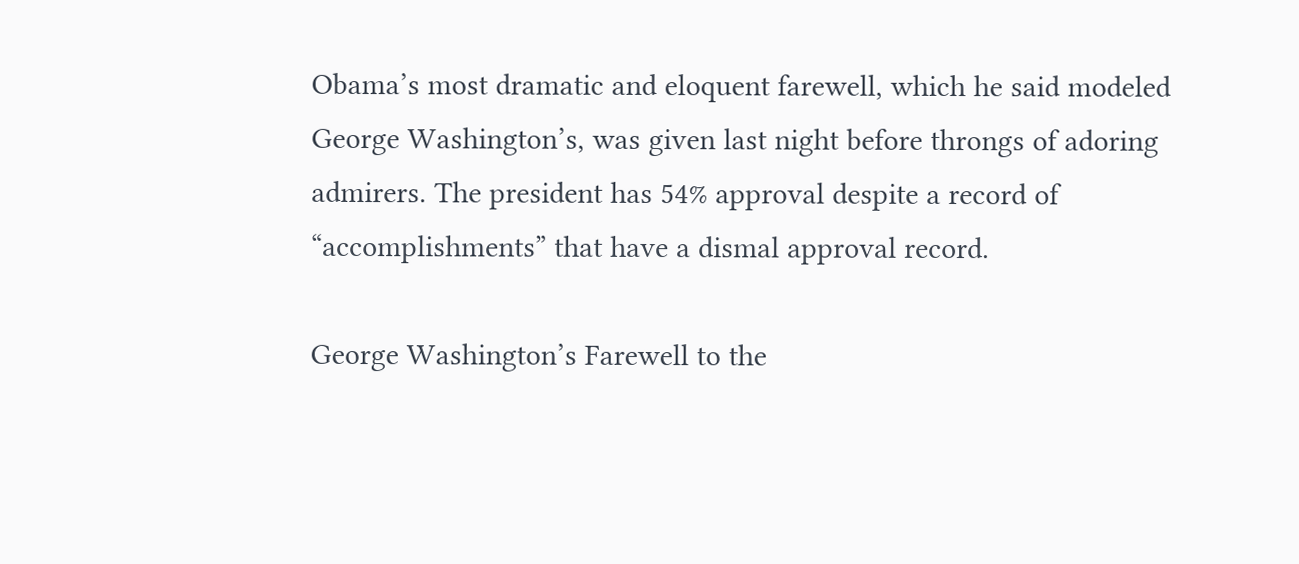Obama’s most dramatic and eloquent farewell, which he said modeled George Washington’s, was given last night before throngs of adoring admirers. The president has 54% approval despite a record of “accomplishments” that have a dismal approval record.

George Washington’s Farewell to the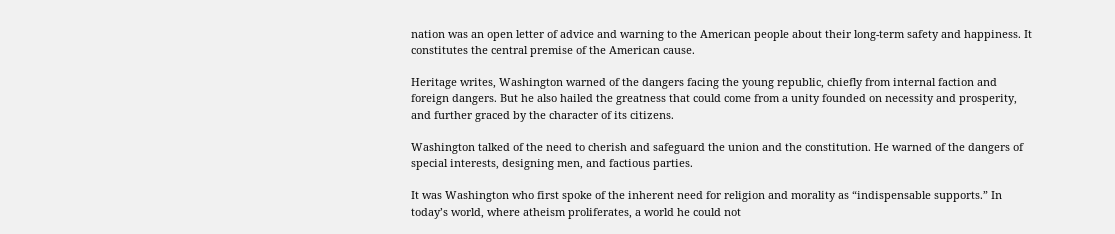nation was an open letter of advice and warning to the American people about their long-term safety and happiness. It constitutes the central premise of the American cause.

Heritage writes, Washington warned of the dangers facing the young republic, chiefly from internal faction and foreign dangers. But he also hailed the greatness that could come from a unity founded on necessity and prosperity, and further graced by the character of its citizens.

Washington talked of the need to cherish and safeguard the union and the constitution. He warned of the dangers of special interests, designing men, and factious parties.

It was Washington who first spoke of the inherent need for religion and morality as “indispensable supports.” In today’s world, where atheism proliferates, a world he could not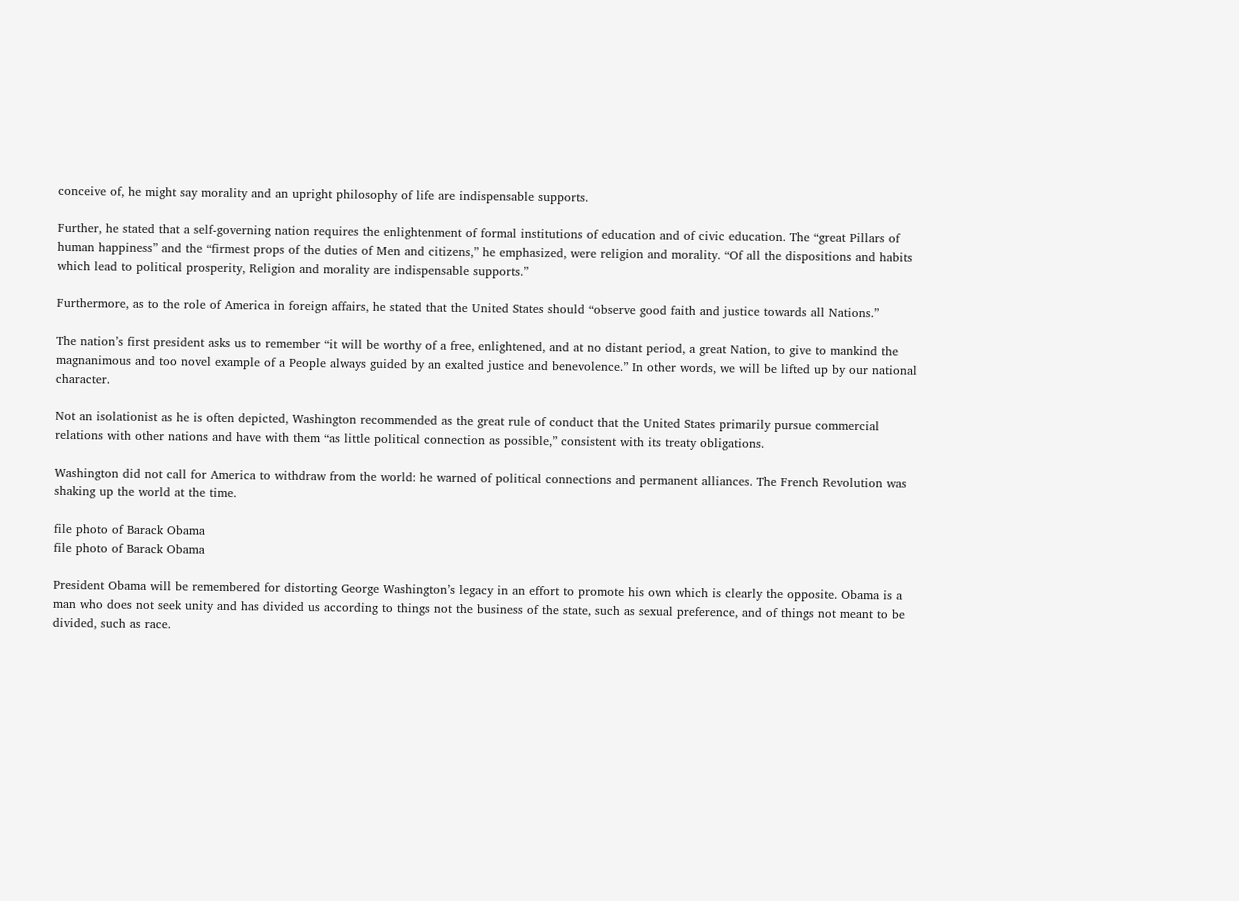conceive of, he might say morality and an upright philosophy of life are indispensable supports.

Further, he stated that a self-governing nation requires the enlightenment of formal institutions of education and of civic education. The “great Pillars of human happiness” and the “firmest props of the duties of Men and citizens,” he emphasized, were religion and morality. “Of all the dispositions and habits which lead to political prosperity, Religion and morality are indispensable supports.”

Furthermore, as to the role of America in foreign affairs, he stated that the United States should “observe good faith and justice towards all Nations.”

The nation’s first president asks us to remember “it will be worthy of a free, enlightened, and at no distant period, a great Nation, to give to mankind the magnanimous and too novel example of a People always guided by an exalted justice and benevolence.” In other words, we will be lifted up by our national character.

Not an isolationist as he is often depicted, Washington recommended as the great rule of conduct that the United States primarily pursue commercial relations with other nations and have with them “as little political connection as possible,” consistent with its treaty obligations.

Washington did not call for America to withdraw from the world: he warned of political connections and permanent alliances. The French Revolution was shaking up the world at the time.

file photo of Barack Obama
file photo of Barack Obama

President Obama will be remembered for distorting George Washington’s legacy in an effort to promote his own which is clearly the opposite. Obama is a man who does not seek unity and has divided us according to things not the business of the state, such as sexual preference, and of things not meant to be divided, such as race.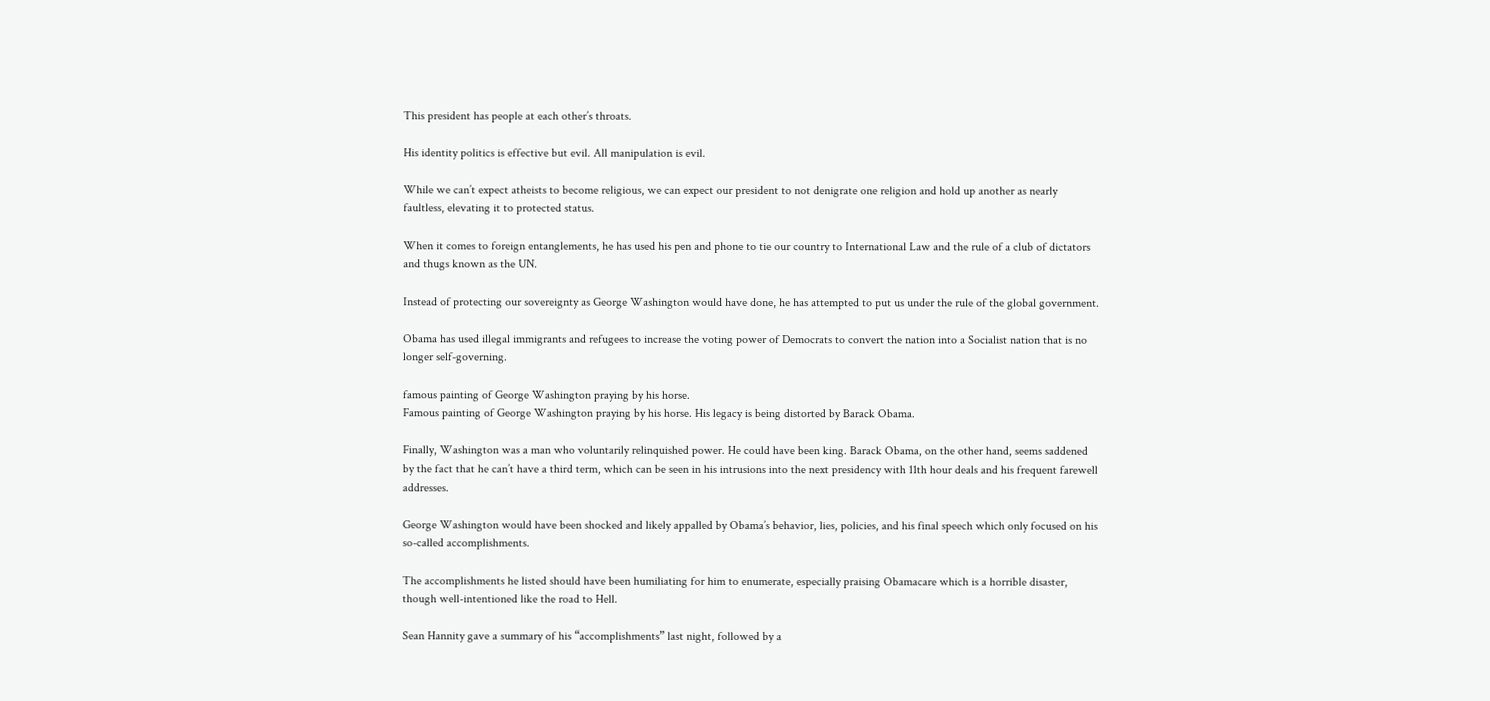This president has people at each other’s throats.

His identity politics is effective but evil. All manipulation is evil.

While we can’t expect atheists to become religious, we can expect our president to not denigrate one religion and hold up another as nearly faultless, elevating it to protected status.

When it comes to foreign entanglements, he has used his pen and phone to tie our country to International Law and the rule of a club of dictators and thugs known as the UN.

Instead of protecting our sovereignty as George Washington would have done, he has attempted to put us under the rule of the global government.

Obama has used illegal immigrants and refugees to increase the voting power of Democrats to convert the nation into a Socialist nation that is no longer self-governing.

famous painting of George Washington praying by his horse.
Famous painting of George Washington praying by his horse. His legacy is being distorted by Barack Obama.

Finally, Washington was a man who voluntarily relinquished power. He could have been king. Barack Obama, on the other hand, seems saddened by the fact that he can’t have a third term, which can be seen in his intrusions into the next presidency with 11th hour deals and his frequent farewell addresses.

George Washington would have been shocked and likely appalled by Obama’s behavior, lies, policies, and his final speech which only focused on his so-called accomplishments.

The accomplishments he listed should have been humiliating for him to enumerate, especially praising Obamacare which is a horrible disaster, though well-intentioned like the road to Hell.

Sean Hannity gave a summary of his “accomplishments” last night, followed by a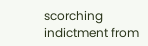scorching indictment from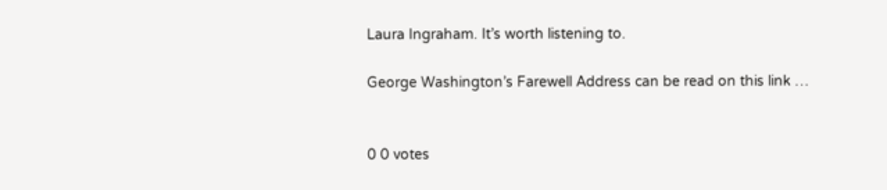Laura Ingraham. It’s worth listening to.

George Washington’s Farewell Address can be read on this link …


0 0 votes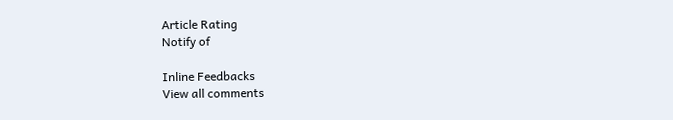Article Rating
Notify of

Inline Feedbacks
View all comments